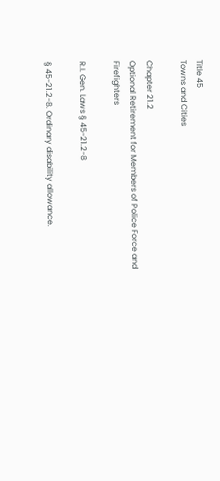Title 45
Towns and Cities

Chapter 21.2
Optional Retirement for Members of Police Force and Firefighters

R.I. Gen. Laws § 45-21.2-8

§ 45-21.2-8. Ordinary disability allowance.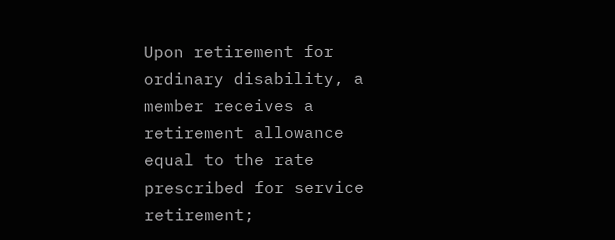Upon retirement for ordinary disability, a member receives a retirement allowance equal to the rate prescribed for service retirement;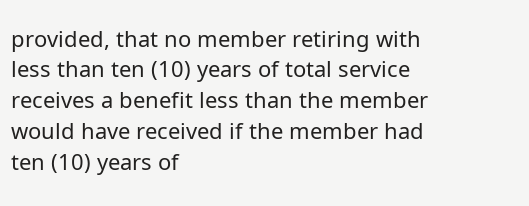provided, that no member retiring with less than ten (10) years of total service receives a benefit less than the member would have received if the member had ten (10) years of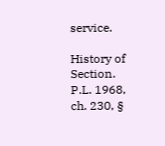service.

History of Section.
P.L. 1968, ch. 230, §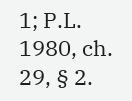1; P.L. 1980, ch. 29, § 2.